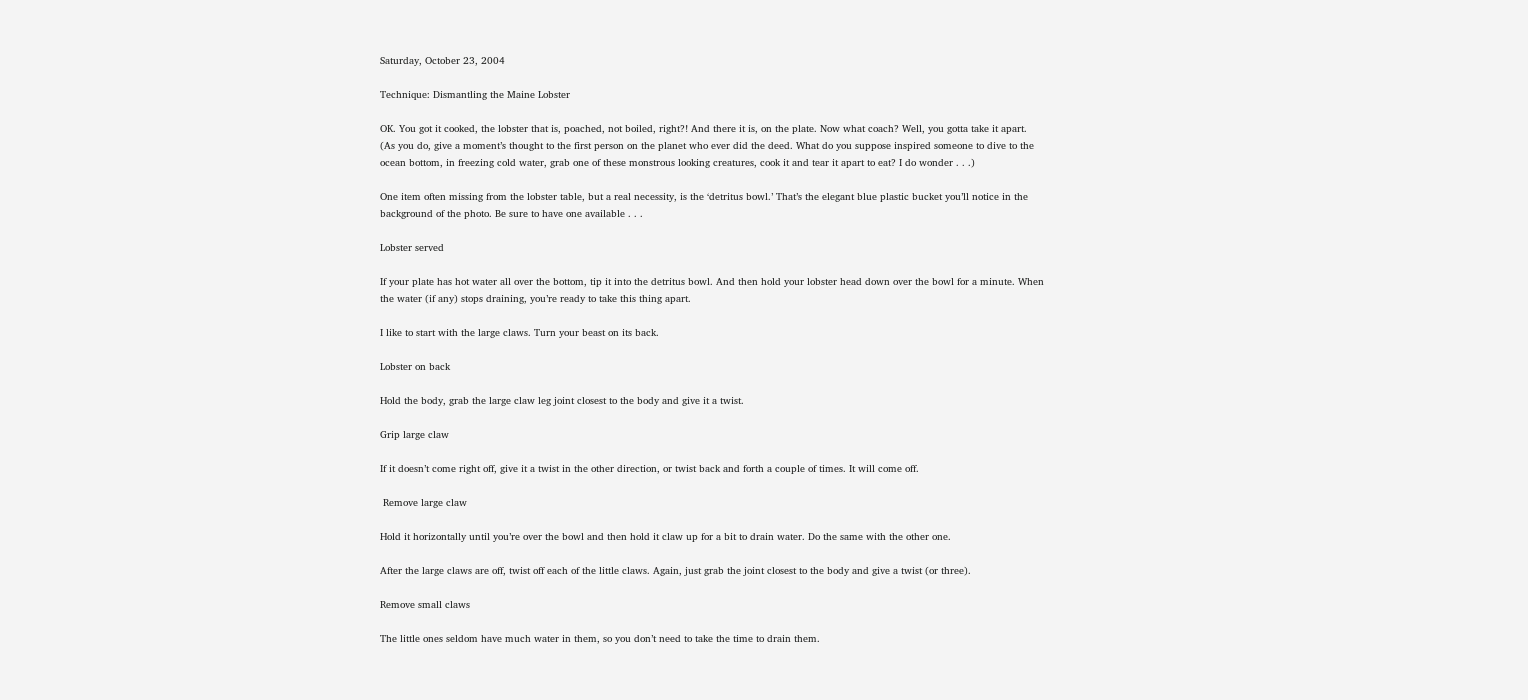Saturday, October 23, 2004

Technique: Dismantling the Maine Lobster

OK. You got it cooked, the lobster that is, poached, not boiled, right?! And there it is, on the plate. Now what coach? Well, you gotta take it apart. (As you do, give a moment’s thought to the first person on the planet who ever did the deed. What do you suppose inspired someone to dive to the ocean bottom, in freezing cold water, grab one of these monstrous looking creatures, cook it and tear it apart to eat? I do wonder . . .)

One item often missing from the lobster table, but a real necessity, is the ‘detritus bowl.’ That’s the elegant blue plastic bucket you’ll notice in the background of the photo. Be sure to have one available . . .

Lobster served

If your plate has hot water all over the bottom, tip it into the detritus bowl. And then hold your lobster head down over the bowl for a minute. When the water (if any) stops draining, you’re ready to take this thing apart.

I like to start with the large claws. Turn your beast on its back.

Lobster on back

Hold the body, grab the large claw leg joint closest to the body and give it a twist.

Grip large claw

If it doesn’t come right off, give it a twist in the other direction, or twist back and forth a couple of times. It will come off.

 Remove large claw

Hold it horizontally until you’re over the bowl and then hold it claw up for a bit to drain water. Do the same with the other one.

After the large claws are off, twist off each of the little claws. Again, just grab the joint closest to the body and give a twist (or three).

Remove small claws

The little ones seldom have much water in them, so you don’t need to take the time to drain them.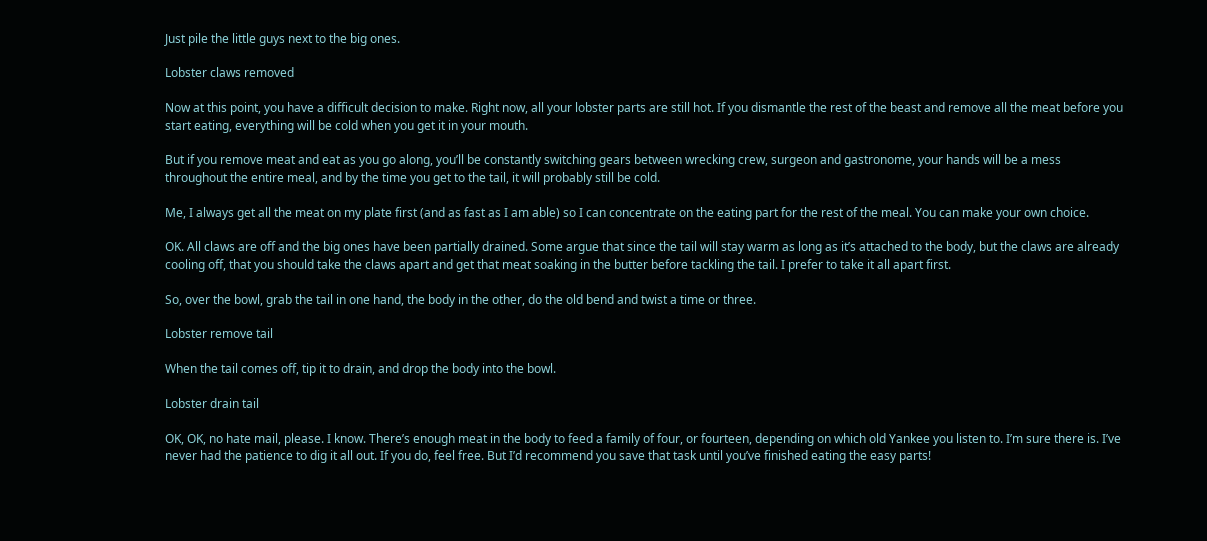Just pile the little guys next to the big ones.

Lobster claws removed

Now at this point, you have a difficult decision to make. Right now, all your lobster parts are still hot. If you dismantle the rest of the beast and remove all the meat before you start eating, everything will be cold when you get it in your mouth.

But if you remove meat and eat as you go along, you’ll be constantly switching gears between wrecking crew, surgeon and gastronome, your hands will be a mess throughout the entire meal, and by the time you get to the tail, it will probably still be cold.

Me, I always get all the meat on my plate first (and as fast as I am able) so I can concentrate on the eating part for the rest of the meal. You can make your own choice.

OK. All claws are off and the big ones have been partially drained. Some argue that since the tail will stay warm as long as it’s attached to the body, but the claws are already cooling off, that you should take the claws apart and get that meat soaking in the butter before tackling the tail. I prefer to take it all apart first.

So, over the bowl, grab the tail in one hand, the body in the other, do the old bend and twist a time or three.

Lobster remove tail

When the tail comes off, tip it to drain, and drop the body into the bowl.

Lobster drain tail

OK, OK, no hate mail, please. I know. There’s enough meat in the body to feed a family of four, or fourteen, depending on which old Yankee you listen to. I’m sure there is. I’ve never had the patience to dig it all out. If you do, feel free. But I’d recommend you save that task until you’ve finished eating the easy parts!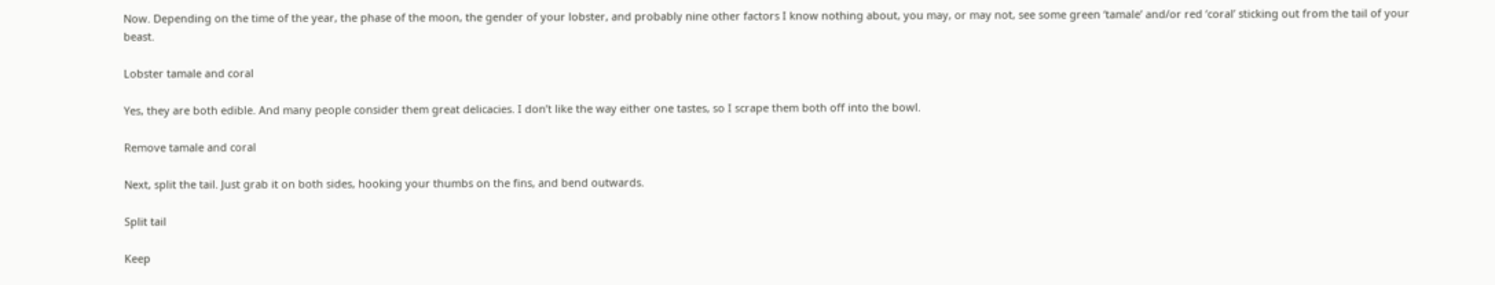Now. Depending on the time of the year, the phase of the moon, the gender of your lobster, and probably nine other factors I know nothing about, you may, or may not, see some green ‘tamale’ and/or red ‘coral’ sticking out from the tail of your beast.

Lobster tamale and coral

Yes, they are both edible. And many people consider them great delicacies. I don’t like the way either one tastes, so I scrape them both off into the bowl.

Remove tamale and coral

Next, split the tail. Just grab it on both sides, hooking your thumbs on the fins, and bend outwards.

Split tail

Keep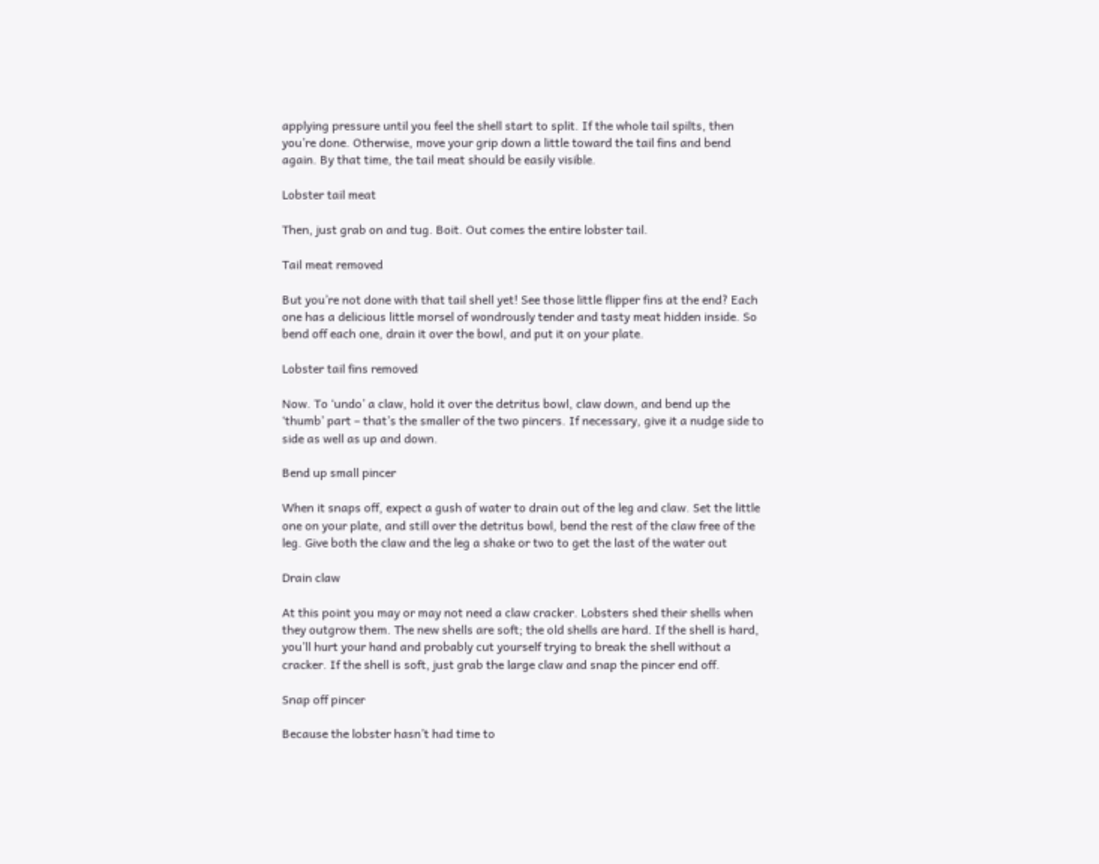applying pressure until you feel the shell start to split. If the whole tail spilts, then you’re done. Otherwise, move your grip down a little toward the tail fins and bend again. By that time, the tail meat should be easily visible.

Lobster tail meat

Then, just grab on and tug. Boit. Out comes the entire lobster tail.

Tail meat removed

But you’re not done with that tail shell yet! See those little flipper fins at the end? Each one has a delicious little morsel of wondrously tender and tasty meat hidden inside. So bend off each one, drain it over the bowl, and put it on your plate.

Lobster tail fins removed

Now. To ‘undo’ a claw, hold it over the detritus bowl, claw down, and bend up the ‘thumb’ part – that’s the smaller of the two pincers. If necessary, give it a nudge side to side as well as up and down.

Bend up small pincer

When it snaps off, expect a gush of water to drain out of the leg and claw. Set the little one on your plate, and still over the detritus bowl, bend the rest of the claw free of the leg. Give both the claw and the leg a shake or two to get the last of the water out

Drain claw

At this point you may or may not need a claw cracker. Lobsters shed their shells when they outgrow them. The new shells are soft; the old shells are hard. If the shell is hard, you’ll hurt your hand and probably cut yourself trying to break the shell without a cracker. If the shell is soft, just grab the large claw and snap the pincer end off.

Snap off pincer

Because the lobster hasn’t had time to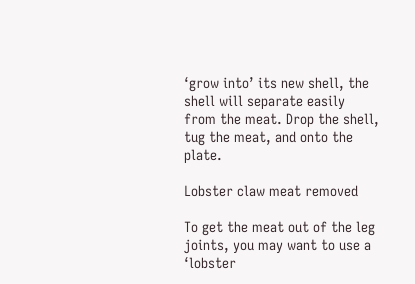‘grow into’ its new shell, the shell will separate easily from the meat. Drop the shell, tug the meat, and onto the plate.

Lobster claw meat removed

To get the meat out of the leg joints, you may want to use a ‘lobster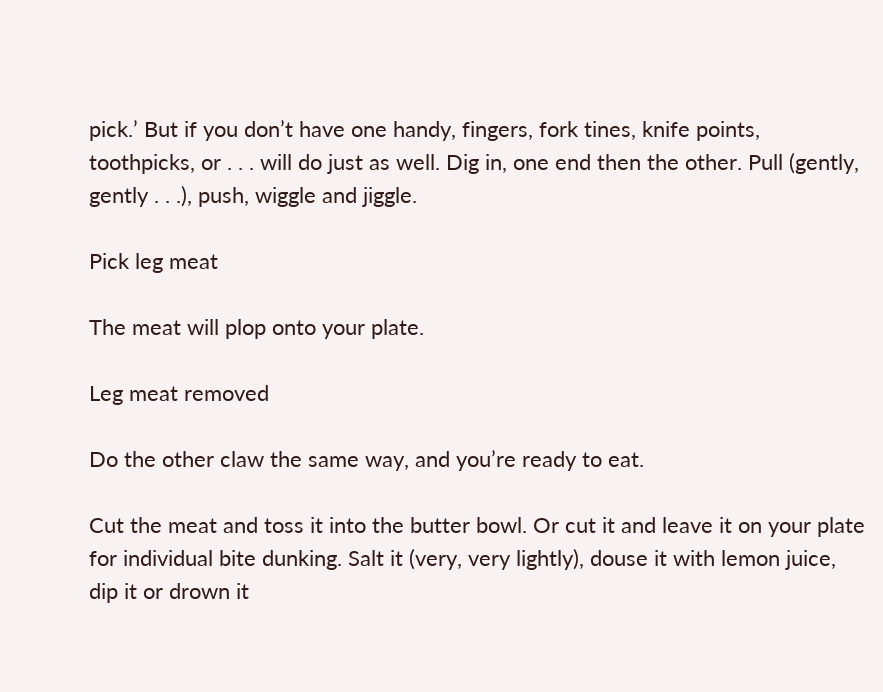pick.’ But if you don’t have one handy, fingers, fork tines, knife points, toothpicks, or . . . will do just as well. Dig in, one end then the other. Pull (gently, gently . . .), push, wiggle and jiggle.

Pick leg meat

The meat will plop onto your plate.

Leg meat removed

Do the other claw the same way, and you’re ready to eat.

Cut the meat and toss it into the butter bowl. Or cut it and leave it on your plate for individual bite dunking. Salt it (very, very lightly), douse it with lemon juice, dip it or drown it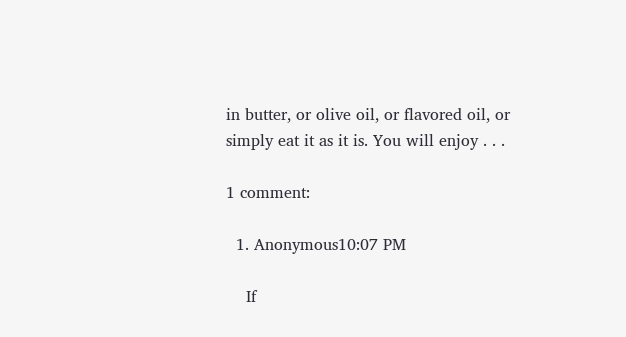in butter, or olive oil, or flavored oil, or simply eat it as it is. You will enjoy . . .

1 comment:

  1. Anonymous10:07 PM

    If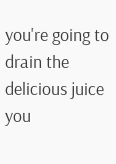you're going to drain the delicious juice you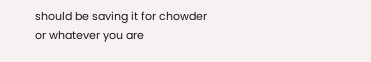should be saving it for chowder or whatever you are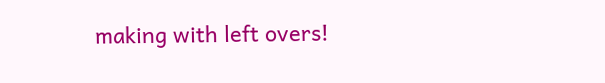making with left overs!